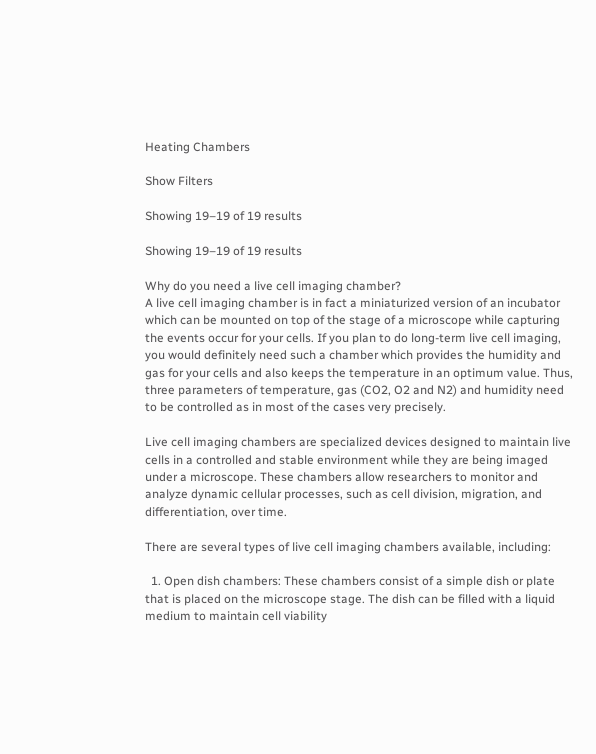Heating Chambers

Show Filters

Showing 19–19 of 19 results

Showing 19–19 of 19 results

Why do you need a live cell imaging chamber?
A live cell imaging chamber is in fact a miniaturized version of an incubator which can be mounted on top of the stage of a microscope while capturing the events occur for your cells. If you plan to do long-term live cell imaging, you would definitely need such a chamber which provides the humidity and gas for your cells and also keeps the temperature in an optimum value. Thus, three parameters of temperature, gas (CO2, O2 and N2) and humidity need to be controlled as in most of the cases very precisely.

Live cell imaging chambers are specialized devices designed to maintain live cells in a controlled and stable environment while they are being imaged under a microscope. These chambers allow researchers to monitor and analyze dynamic cellular processes, such as cell division, migration, and differentiation, over time.

There are several types of live cell imaging chambers available, including:

  1. Open dish chambers: These chambers consist of a simple dish or plate that is placed on the microscope stage. The dish can be filled with a liquid medium to maintain cell viability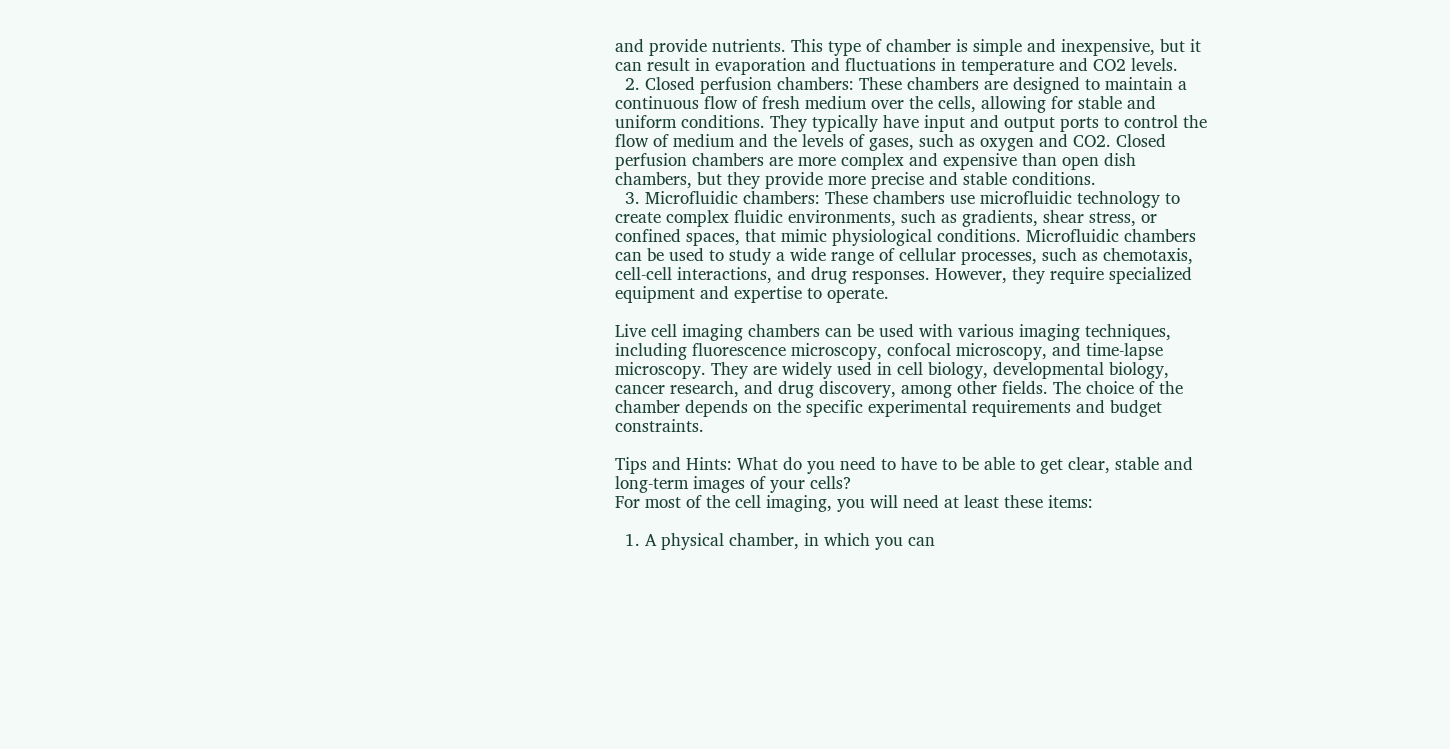and provide nutrients. This type of chamber is simple and inexpensive, but it can result in evaporation and fluctuations in temperature and CO2 levels.
  2. Closed perfusion chambers: These chambers are designed to maintain a continuous flow of fresh medium over the cells, allowing for stable and uniform conditions. They typically have input and output ports to control the flow of medium and the levels of gases, such as oxygen and CO2. Closed perfusion chambers are more complex and expensive than open dish chambers, but they provide more precise and stable conditions.
  3. Microfluidic chambers: These chambers use microfluidic technology to create complex fluidic environments, such as gradients, shear stress, or confined spaces, that mimic physiological conditions. Microfluidic chambers can be used to study a wide range of cellular processes, such as chemotaxis, cell-cell interactions, and drug responses. However, they require specialized equipment and expertise to operate.

Live cell imaging chambers can be used with various imaging techniques, including fluorescence microscopy, confocal microscopy, and time-lapse microscopy. They are widely used in cell biology, developmental biology, cancer research, and drug discovery, among other fields. The choice of the chamber depends on the specific experimental requirements and budget constraints.

Tips and Hints: What do you need to have to be able to get clear, stable and long-term images of your cells?
For most of the cell imaging, you will need at least these items:

  1. A physical chamber, in which you can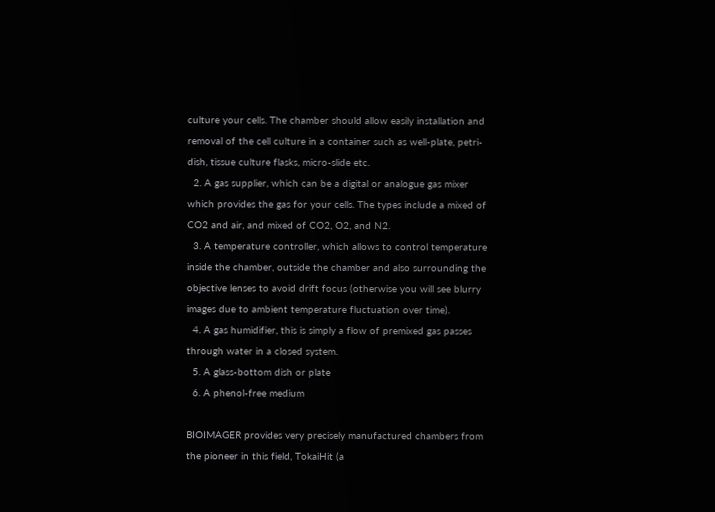culture your cells. The chamber should allow easily installation and removal of the cell culture in a container such as well-plate, petri-dish, tissue culture flasks, micro-slide etc.
  2. A gas supplier, which can be a digital or analogue gas mixer which provides the gas for your cells. The types include a mixed of CO2 and air, and mixed of CO2, O2, and N2.
  3. A temperature controller, which allows to control temperature inside the chamber, outside the chamber and also surrounding the objective lenses to avoid drift focus (otherwise you will see blurry images due to ambient temperature fluctuation over time).
  4. A gas humidifier, this is simply a flow of premixed gas passes through water in a closed system.
  5. A glass-bottom dish or plate
  6. A phenol-free medium

BIOIMAGER provides very precisely manufactured chambers from the pioneer in this field, TokaiHit (a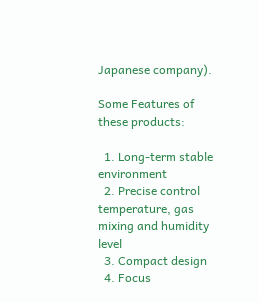Japanese company).

Some Features of these products:

  1. Long-term stable environment
  2. Precise control temperature, gas mixing and humidity level
  3. Compact design
  4. Focus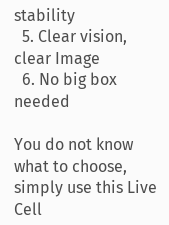stability
  5. Clear vision, clear Image
  6. No big box needed

You do not know what to choose, simply use this Live Cell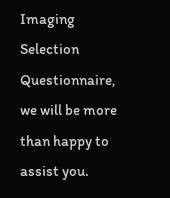Imaging Selection Questionnaire, we will be more than happy to assist you.